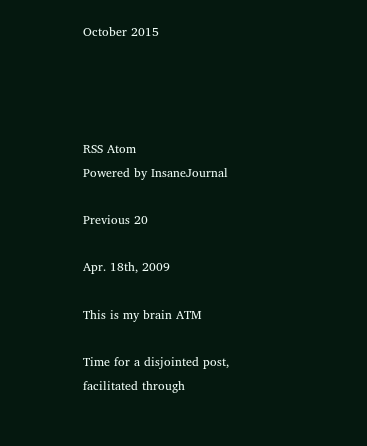October 2015




RSS Atom
Powered by InsaneJournal

Previous 20

Apr. 18th, 2009

This is my brain ATM

Time for a disjointed post, facilitated through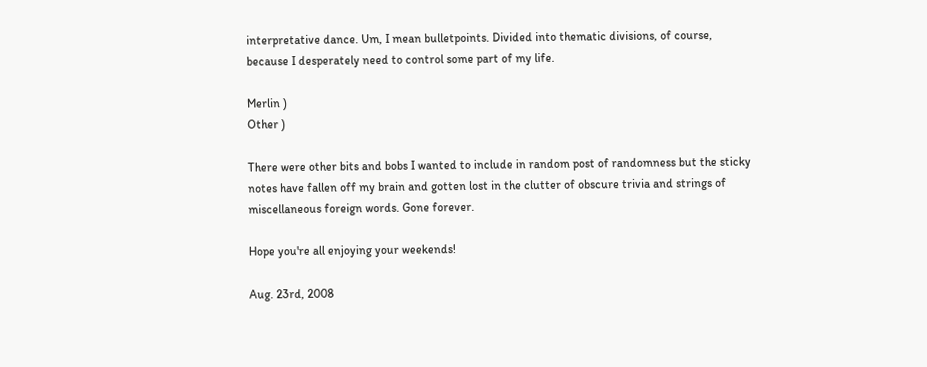interpretative dance. Um, I mean bulletpoints. Divided into thematic divisions, of course, because I desperately need to control some part of my life.

Merlin )
Other )

There were other bits and bobs I wanted to include in random post of randomness but the sticky notes have fallen off my brain and gotten lost in the clutter of obscure trivia and strings of miscellaneous foreign words. Gone forever.

Hope you're all enjoying your weekends!

Aug. 23rd, 2008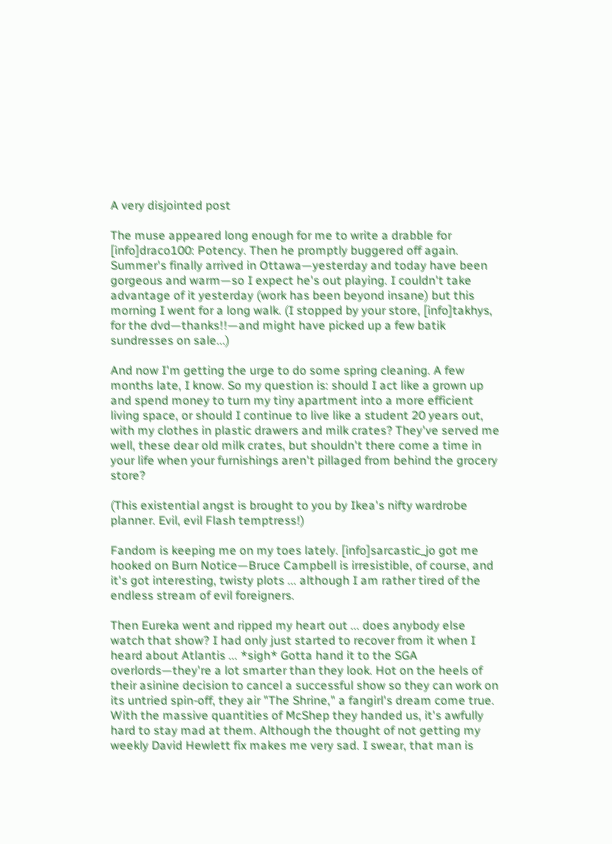A very disjointed post

The muse appeared long enough for me to write a drabble for [info]draco100: Potency. Then he promptly buggered off again. Summer's finally arrived in Ottawa—yesterday and today have been gorgeous and warm—so I expect he's out playing. I couldn't take advantage of it yesterday (work has been beyond insane) but this morning I went for a long walk. (I stopped by your store, [info]takhys, for the dvd—thanks!!—and might have picked up a few batik sundresses on sale...)

And now I'm getting the urge to do some spring cleaning. A few months late, I know. So my question is: should I act like a grown up and spend money to turn my tiny apartment into a more efficient living space, or should I continue to live like a student 20 years out, with my clothes in plastic drawers and milk crates? They've served me well, these dear old milk crates, but shouldn't there come a time in your life when your furnishings aren't pillaged from behind the grocery store?

(This existential angst is brought to you by Ikea's nifty wardrobe planner. Evil, evil Flash temptress!)

Fandom is keeping me on my toes lately. [info]sarcastic_jo got me hooked on Burn Notice—Bruce Campbell is irresistible, of course, and it's got interesting, twisty plots ... although I am rather tired of the endless stream of evil foreigners.

Then Eureka went and ripped my heart out ... does anybody else watch that show? I had only just started to recover from it when I heard about Atlantis ... *sigh* Gotta hand it to the SGA overlords—they're a lot smarter than they look. Hot on the heels of their asinine decision to cancel a successful show so they can work on its untried spin-off, they air "The Shrine," a fangirl's dream come true. With the massive quantities of McShep they handed us, it's awfully hard to stay mad at them. Although the thought of not getting my weekly David Hewlett fix makes me very sad. I swear, that man is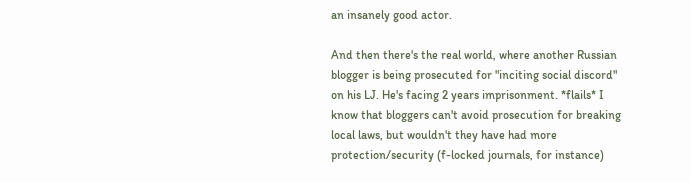an insanely good actor.

And then there's the real world, where another Russian blogger is being prosecuted for "inciting social discord" on his LJ. He's facing 2 years imprisonment. *flails* I know that bloggers can't avoid prosecution for breaking local laws, but wouldn't they have had more protection/security (f-locked journals, for instance)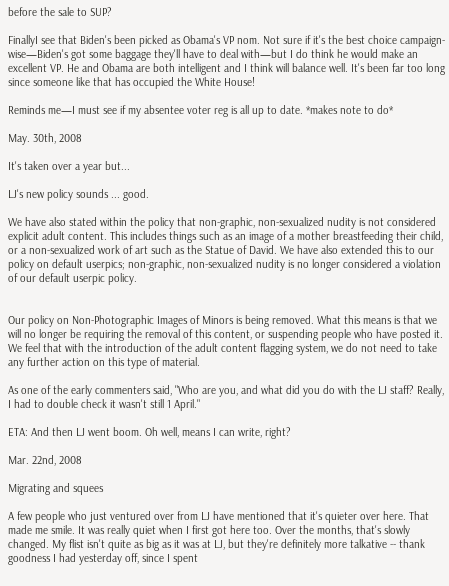before the sale to SUP?

FinallyI see that Biden's been picked as Obama's VP nom. Not sure if it's the best choice campaign-wise—Biden's got some baggage they'll have to deal with—but I do think he would make an excellent VP. He and Obama are both intelligent and I think will balance well. It's been far too long since someone like that has occupied the White House!

Reminds me—I must see if my absentee voter reg is all up to date. *makes note to do*

May. 30th, 2008

It's taken over a year but...

LJ's new policy sounds ... good.

We have also stated within the policy that non-graphic, non-sexualized nudity is not considered explicit adult content. This includes things such as an image of a mother breastfeeding their child, or a non-sexualized work of art such as the Statue of David. We have also extended this to our policy on default userpics; non-graphic, non-sexualized nudity is no longer considered a violation of our default userpic policy.


Our policy on Non-Photographic Images of Minors is being removed. What this means is that we will no longer be requiring the removal of this content, or suspending people who have posted it. We feel that with the introduction of the adult content flagging system, we do not need to take any further action on this type of material.

As one of the early commenters said, "Who are you, and what did you do with the LJ staff? Really, I had to double check it wasn't still 1 April."

ETA: And then LJ went boom. Oh well, means I can write, right?

Mar. 22nd, 2008

Migrating and squees

A few people who just ventured over from LJ have mentioned that it's quieter over here. That made me smile. It was really quiet when I first got here too. Over the months, that's slowly changed. My flist isn't quite as big as it was at LJ, but they're definitely more talkative -- thank goodness I had yesterday off, since I spent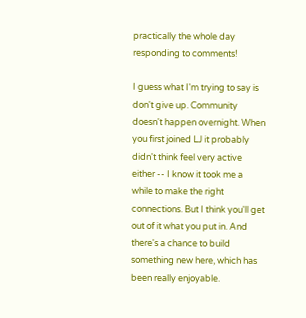practically the whole day responding to comments!

I guess what I'm trying to say is don't give up. Community doesn't happen overnight. When you first joined LJ it probably didn't think feel very active either -- I know it took me a while to make the right connections. But I think you'll get out of it what you put in. And there's a chance to build something new here, which has been really enjoyable.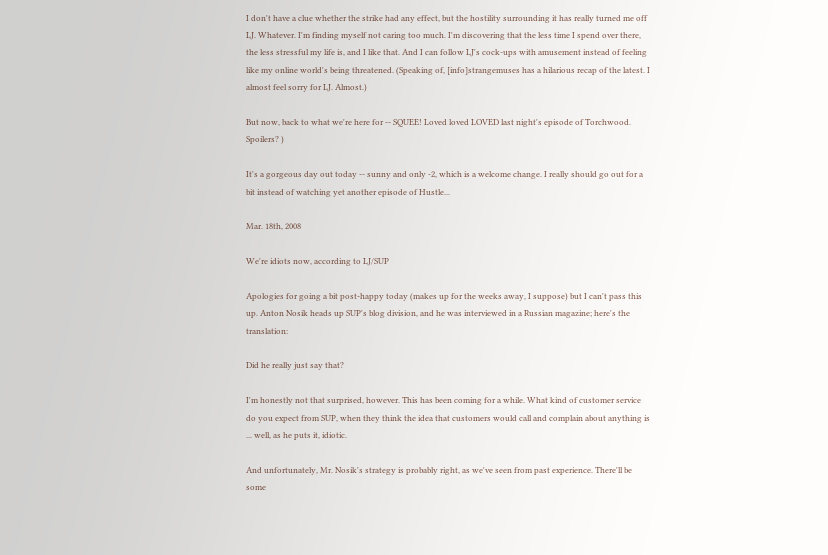I don't have a clue whether the strike had any effect, but the hostility surrounding it has really turned me off LJ. Whatever. I'm finding myself not caring too much. I'm discovering that the less time I spend over there, the less stressful my life is, and I like that. And I can follow LJ's cock-ups with amusement instead of feeling like my online world's being threatened. (Speaking of, [info]strangemuses has a hilarious recap of the latest. I almost feel sorry for LJ. Almost.)

But now, back to what we're here for -- SQUEE! Loved loved LOVED last night's episode of Torchwood. Spoilers? )

It's a gorgeous day out today -- sunny and only -2, which is a welcome change. I really should go out for a bit instead of watching yet another episode of Hustle...

Mar. 18th, 2008

We're idiots now, according to LJ/SUP

Apologies for going a bit post-happy today (makes up for the weeks away, I suppose) but I can't pass this up. Anton Nosik heads up SUP's blog division, and he was interviewed in a Russian magazine; here's the translation:

Did he really just say that?

I'm honestly not that surprised, however. This has been coming for a while. What kind of customer service do you expect from SUP, when they think the idea that customers would call and complain about anything is ... well, as he puts it, idiotic.

And unfortunately, Mr. Nosik's strategy is probably right, as we've seen from past experience. There'll be some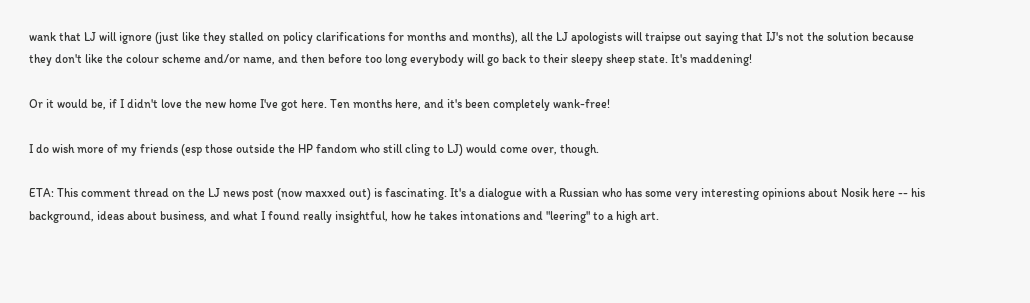wank that LJ will ignore (just like they stalled on policy clarifications for months and months), all the LJ apologists will traipse out saying that IJ's not the solution because they don't like the colour scheme and/or name, and then before too long everybody will go back to their sleepy sheep state. It's maddening!

Or it would be, if I didn't love the new home I've got here. Ten months here, and it's been completely wank-free!

I do wish more of my friends (esp those outside the HP fandom who still cling to LJ) would come over, though.

ETA: This comment thread on the LJ news post (now maxxed out) is fascinating. It's a dialogue with a Russian who has some very interesting opinions about Nosik here -- his background, ideas about business, and what I found really insightful, how he takes intonations and "leering" to a high art.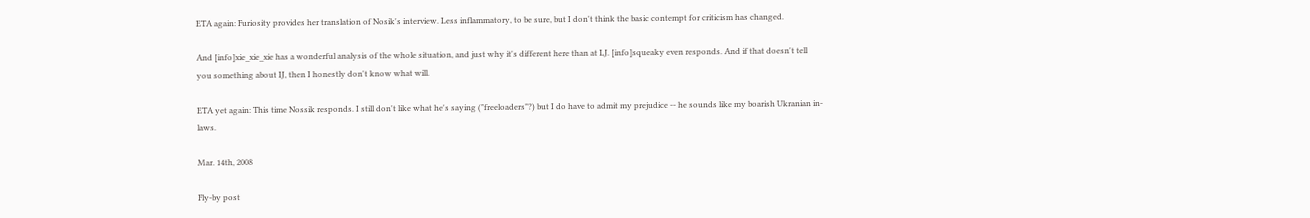ETA again: Furiosity provides her translation of Nosik's interview. Less inflammatory, to be sure, but I don't think the basic contempt for criticism has changed.

And [info]xie_xie_xie has a wonderful analysis of the whole situation, and just why it's different here than at LJ. [info]squeaky even responds. And if that doesn't tell you something about IJ, then I honestly don't know what will.

ETA yet again: This time Nossik responds. I still don't like what he's saying ("freeloaders"?) but I do have to admit my prejudice -- he sounds like my boarish Ukranian in-laws.

Mar. 14th, 2008

Fly-by post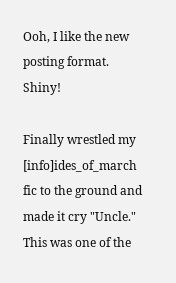Ooh, I like the new posting format. Shiny!

Finally wrestled my [info]ides_of_march fic to the ground and made it cry "Uncle." This was one of the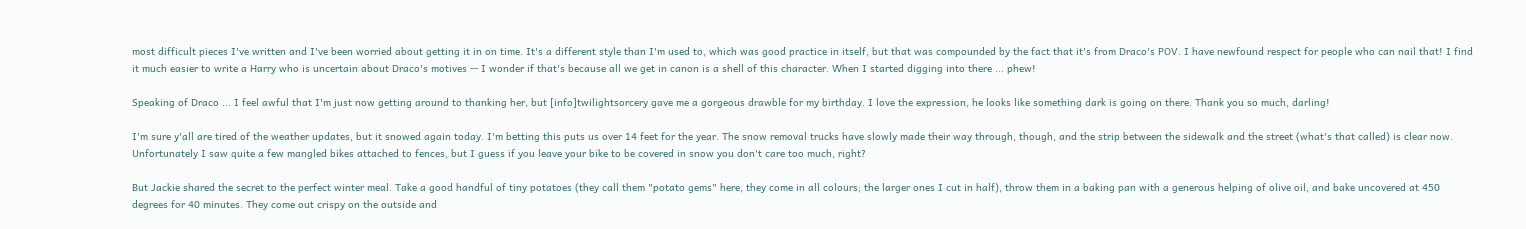most difficult pieces I've written and I've been worried about getting it in on time. It's a different style than I'm used to, which was good practice in itself, but that was compounded by the fact that it's from Draco's POV. I have newfound respect for people who can nail that! I find it much easier to write a Harry who is uncertain about Draco's motives -- I wonder if that's because all we get in canon is a shell of this character. When I started digging into there ... phew!

Speaking of Draco ... I feel awful that I'm just now getting around to thanking her, but [info]twilightsorcery gave me a gorgeous drawble for my birthday. I love the expression, he looks like something dark is going on there. Thank you so much, darling!

I'm sure y'all are tired of the weather updates, but it snowed again today. I'm betting this puts us over 14 feet for the year. The snow removal trucks have slowly made their way through, though, and the strip between the sidewalk and the street (what's that called) is clear now. Unfortunately I saw quite a few mangled bikes attached to fences, but I guess if you leave your bike to be covered in snow you don't care too much, right?

But Jackie shared the secret to the perfect winter meal. Take a good handful of tiny potatoes (they call them "potato gems" here, they come in all colours; the larger ones I cut in half), throw them in a baking pan with a generous helping of olive oil, and bake uncovered at 450 degrees for 40 minutes. They come out crispy on the outside and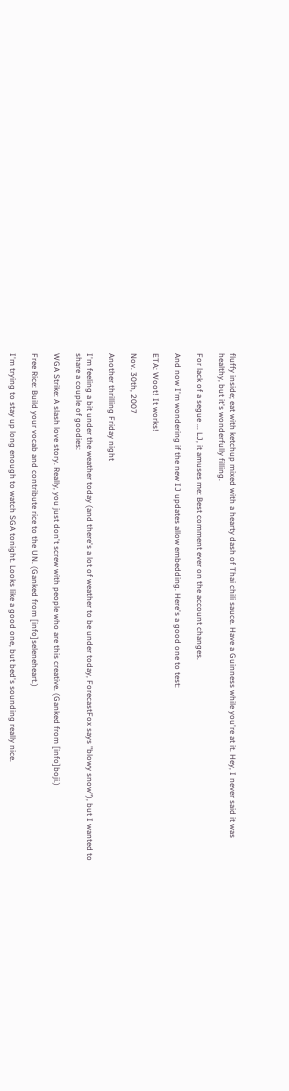fluffy inside; eat with ketchup mixed with a hearty dash of Thai chili sauce. Have a Guinness while you're at it. Hey, I never said it was healthy, but it's wonderfully filling.

For lack of a segue ... LJ, it amuses me: Best comment ever on the account changes.

And now I'm wondering if the new IJ updates allow embedding. Here's a good one to test:

ETA: Woot! It works!

Nov. 30th, 2007

Another thrilling Friday night

I'm feeling a bit under the weather today (and there's a lot of weather to be under today, ForecastFox says "blowy snow"), but I wanted to share a couple of goodies:

WGA Strike: A slash love story. Really, you just don't screw with people who are this creative. (Ganked from [info]boji.)

Free Rice: Build your vocab and contribute rice to the UN. (Ganked from [info]seleneheart.)

I'm trying to stay up long enough to watch SGA tonight. Looks like a good one, but bed's sounding really nice.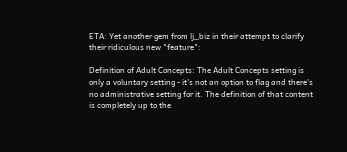ETA: Yet another gem from lj_biz in their attempt to clarify their ridiculous new "feature":

Definition of Adult Concepts: The Adult Concepts setting is only a voluntary setting - it's not an option to flag and there's no administrative setting for it. The definition of that content is completely up to the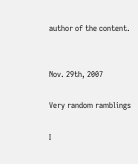author of the content.


Nov. 29th, 2007

Very random ramblings

I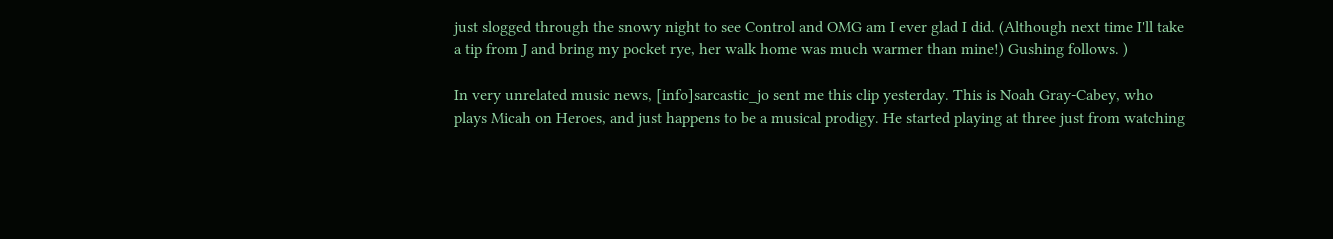just slogged through the snowy night to see Control and OMG am I ever glad I did. (Although next time I'll take a tip from J and bring my pocket rye, her walk home was much warmer than mine!) Gushing follows. )

In very unrelated music news, [info]sarcastic_jo sent me this clip yesterday. This is Noah Gray-Cabey, who plays Micah on Heroes, and just happens to be a musical prodigy. He started playing at three just from watching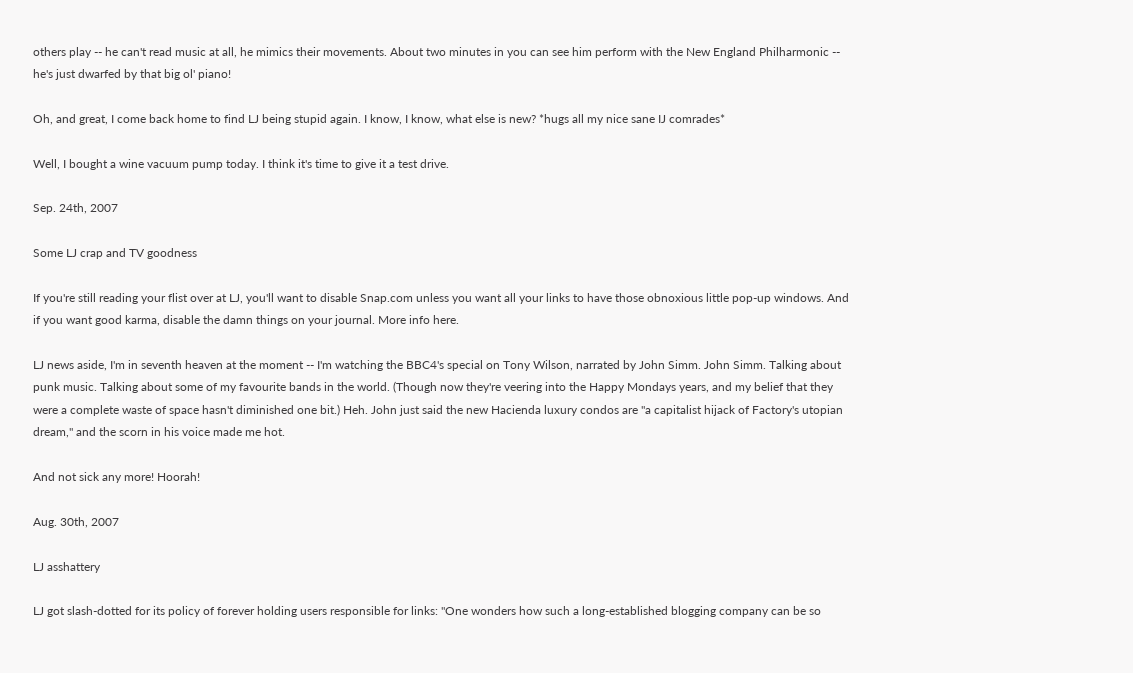others play -- he can't read music at all, he mimics their movements. About two minutes in you can see him perform with the New England Philharmonic -- he's just dwarfed by that big ol' piano!

Oh, and great, I come back home to find LJ being stupid again. I know, I know, what else is new? *hugs all my nice sane IJ comrades*

Well, I bought a wine vacuum pump today. I think it's time to give it a test drive.

Sep. 24th, 2007

Some LJ crap and TV goodness

If you're still reading your flist over at LJ, you'll want to disable Snap.com unless you want all your links to have those obnoxious little pop-up windows. And if you want good karma, disable the damn things on your journal. More info here.

LJ news aside, I'm in seventh heaven at the moment -- I'm watching the BBC4's special on Tony Wilson, narrated by John Simm. John Simm. Talking about punk music. Talking about some of my favourite bands in the world. (Though now they're veering into the Happy Mondays years, and my belief that they were a complete waste of space hasn't diminished one bit.) Heh. John just said the new Hacienda luxury condos are "a capitalist hijack of Factory's utopian dream," and the scorn in his voice made me hot.

And not sick any more! Hoorah!

Aug. 30th, 2007

LJ asshattery

LJ got slash-dotted for its policy of forever holding users responsible for links: "One wonders how such a long-established blogging company can be so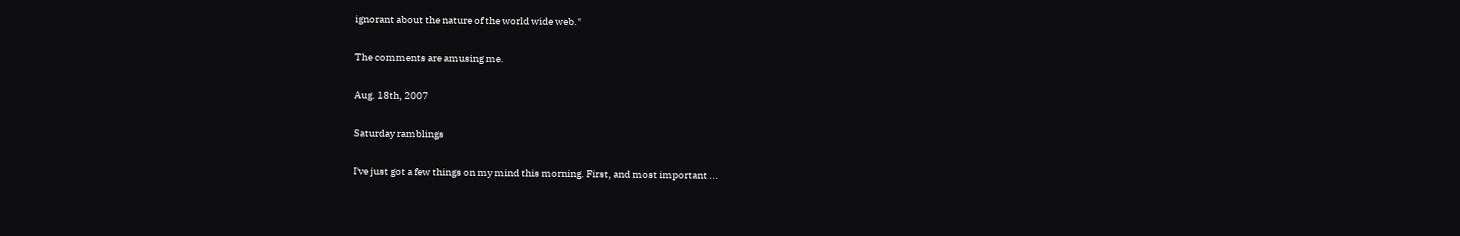ignorant about the nature of the world wide web."

The comments are amusing me.

Aug. 18th, 2007

Saturday ramblings

I've just got a few things on my mind this morning. First, and most important ...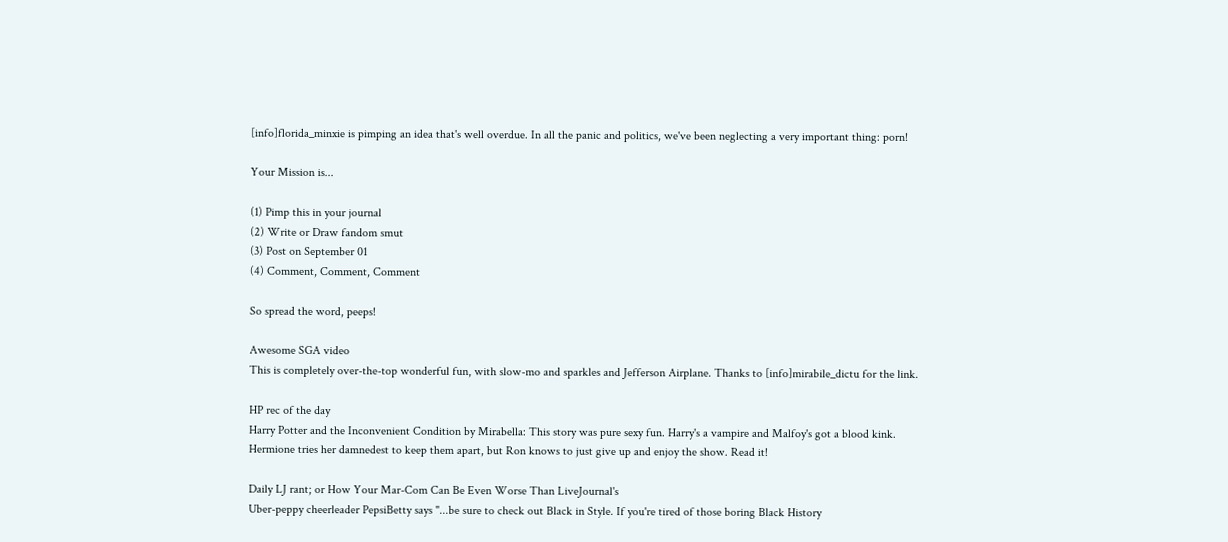[info]florida_minxie is pimping an idea that's well overdue. In all the panic and politics, we've been neglecting a very important thing: porn!

Your Mission is...

(1) Pimp this in your journal
(2) Write or Draw fandom smut
(3) Post on September 01
(4) Comment, Comment, Comment

So spread the word, peeps!

Awesome SGA video
This is completely over-the-top wonderful fun, with slow-mo and sparkles and Jefferson Airplane. Thanks to [info]mirabile_dictu for the link.

HP rec of the day
Harry Potter and the Inconvenient Condition by Mirabella: This story was pure sexy fun. Harry's a vampire and Malfoy's got a blood kink. Hermione tries her damnedest to keep them apart, but Ron knows to just give up and enjoy the show. Read it!

Daily LJ rant; or How Your Mar-Com Can Be Even Worse Than LiveJournal's
Uber-peppy cheerleader PepsiBetty says "...be sure to check out Black in Style. If you're tired of those boring Black History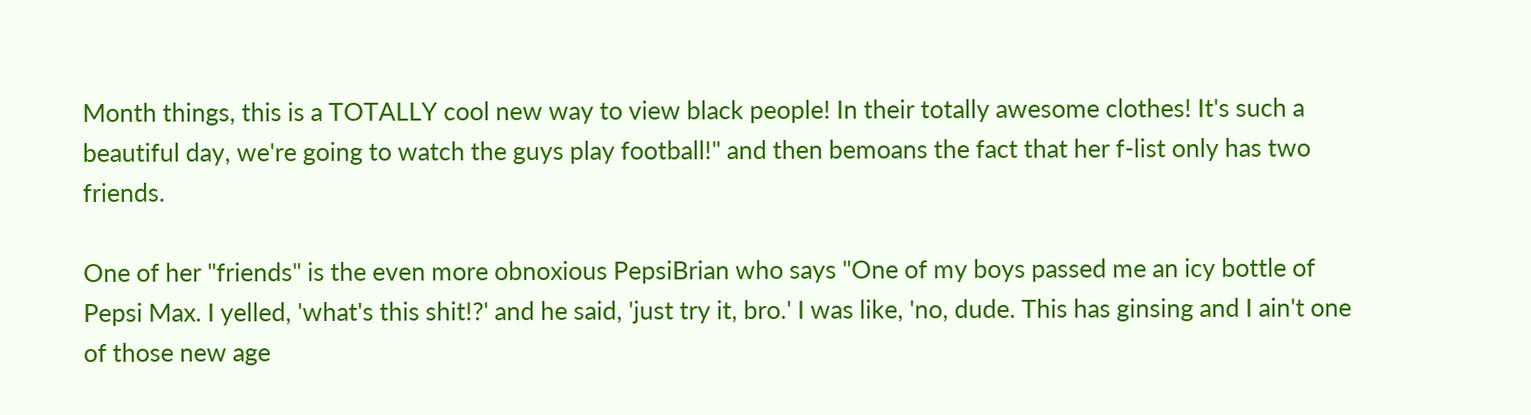Month things, this is a TOTALLY cool new way to view black people! In their totally awesome clothes! It's such a beautiful day, we're going to watch the guys play football!" and then bemoans the fact that her f-list only has two friends.

One of her "friends" is the even more obnoxious PepsiBrian who says "One of my boys passed me an icy bottle of Pepsi Max. I yelled, 'what's this shit!?' and he said, 'just try it, bro.' I was like, 'no, dude. This has ginsing and I ain't one of those new age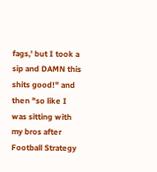fags,' but I took a sip and DAMN this shits good!" and then "so like I was sitting with my bros after Football Strategy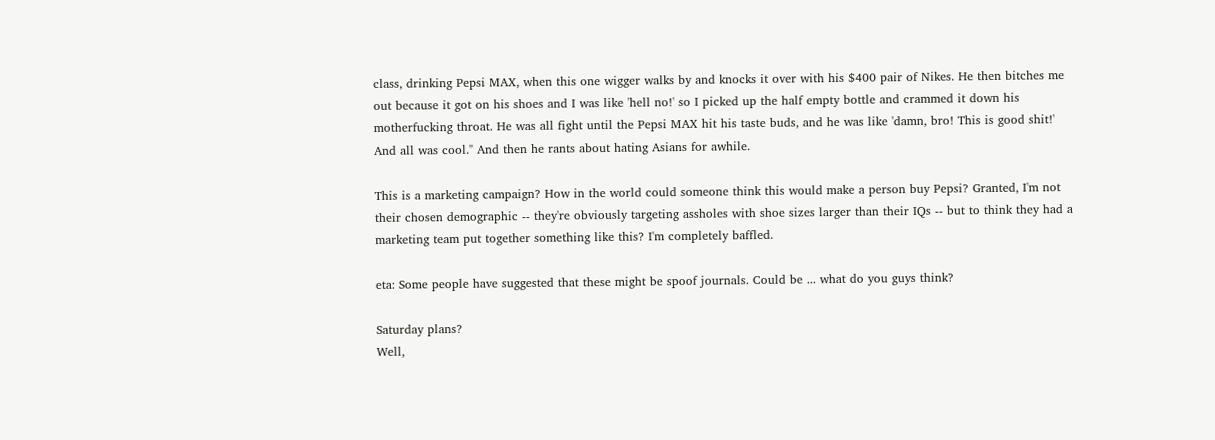class, drinking Pepsi MAX, when this one wigger walks by and knocks it over with his $400 pair of Nikes. He then bitches me out because it got on his shoes and I was like 'hell no!' so I picked up the half empty bottle and crammed it down his motherfucking throat. He was all fight until the Pepsi MAX hit his taste buds, and he was like 'damn, bro! This is good shit!' And all was cool." And then he rants about hating Asians for awhile.

This is a marketing campaign? How in the world could someone think this would make a person buy Pepsi? Granted, I'm not their chosen demographic -- they're obviously targeting assholes with shoe sizes larger than their IQs -- but to think they had a marketing team put together something like this? I'm completely baffled.

eta: Some people have suggested that these might be spoof journals. Could be ... what do you guys think?

Saturday plans?
Well,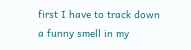first I have to track down a funny smell in my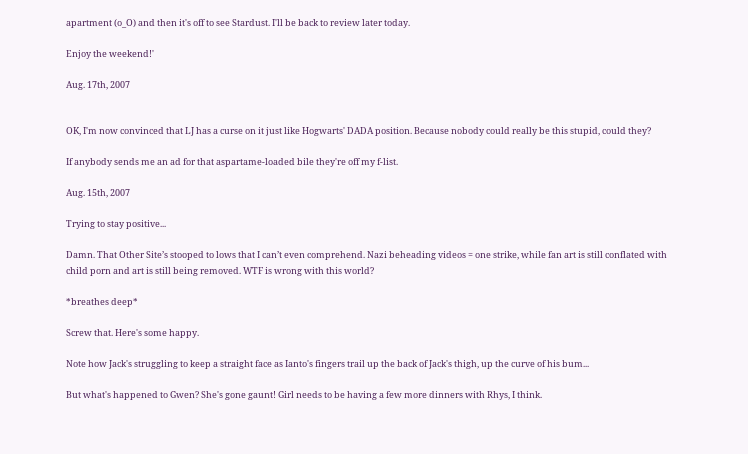apartment (o_O) and then it's off to see Stardust. I'll be back to review later today.

Enjoy the weekend!'

Aug. 17th, 2007


OK, I'm now convinced that LJ has a curse on it just like Hogwarts' DADA position. Because nobody could really be this stupid, could they?

If anybody sends me an ad for that aspartame-loaded bile they're off my f-list.

Aug. 15th, 2007

Trying to stay positive...

Damn. That Other Site’s stooped to lows that I can’t even comprehend. Nazi beheading videos = one strike, while fan art is still conflated with child porn and art is still being removed. WTF is wrong with this world?

*breathes deep*

Screw that. Here's some happy.

Note how Jack's struggling to keep a straight face as Ianto's fingers trail up the back of Jack's thigh, up the curve of his bum...

But what's happened to Gwen? She's gone gaunt! Girl needs to be having a few more dinners with Rhys, I think.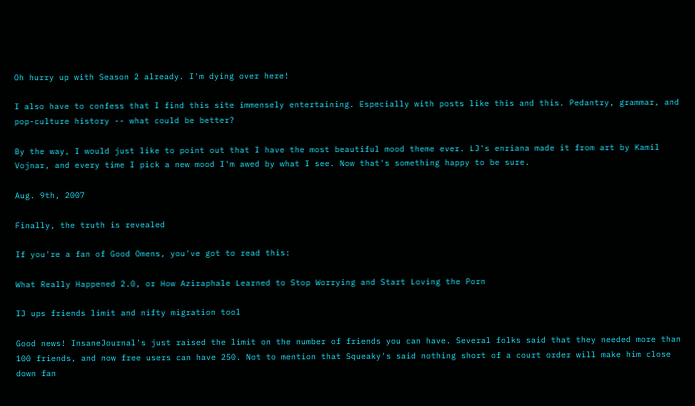Oh hurry up with Season 2 already. I'm dying over here!

I also have to confess that I find this site immensely entertaining. Especially with posts like this and this. Pedantry, grammar, and pop-culture history -- what could be better?

By the way, I would just like to point out that I have the most beautiful mood theme ever. LJ's enriana made it from art by Kamil Vojnar, and every time I pick a new mood I'm awed by what I see. Now that's something happy to be sure.

Aug. 9th, 2007

Finally, the truth is revealed

If you're a fan of Good Omens, you've got to read this:

What Really Happened 2.0, or How Aziraphale Learned to Stop Worrying and Start Loving the Porn

IJ ups friends limit and nifty migration tool

Good news! InsaneJournal's just raised the limit on the number of friends you can have. Several folks said that they needed more than 100 friends, and now free users can have 250. Not to mention that Squeaky's said nothing short of a court order will make him close down fan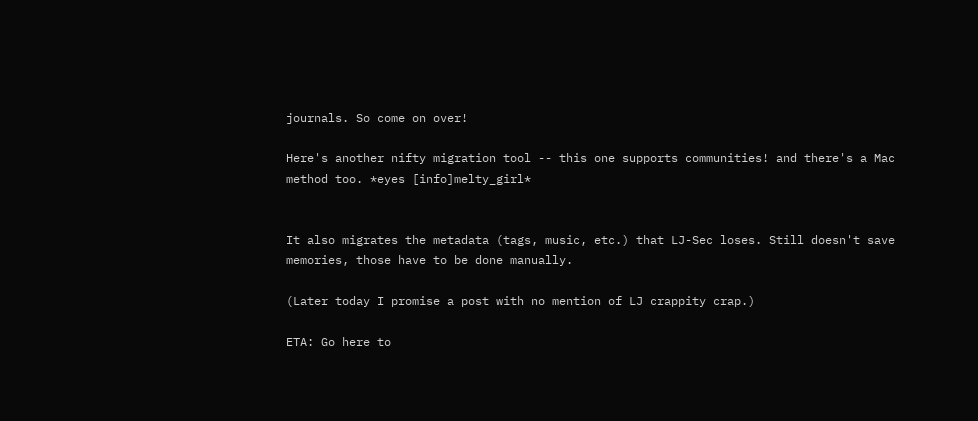journals. So come on over!

Here's another nifty migration tool -- this one supports communities! and there's a Mac method too. *eyes [info]melty_girl*


It also migrates the metadata (tags, music, etc.) that LJ-Sec loses. Still doesn't save memories, those have to be done manually.

(Later today I promise a post with no mention of LJ crappity crap.)

ETA: Go here to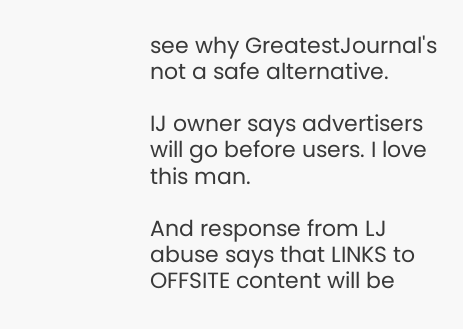see why GreatestJournal's not a safe alternative.

IJ owner says advertisers will go before users. I love this man.

And response from LJ abuse says that LINKS to OFFSITE content will be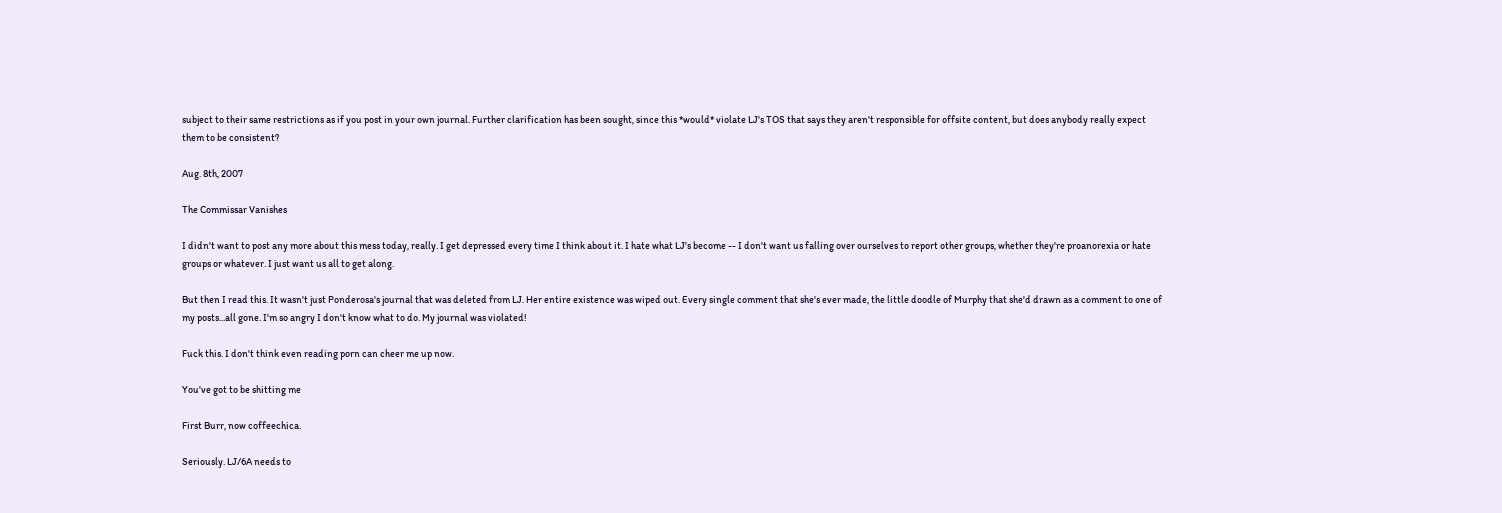subject to their same restrictions as if you post in your own journal. Further clarification has been sought, since this *would* violate LJ's TOS that says they aren't responsible for offsite content, but does anybody really expect them to be consistent?

Aug. 8th, 2007

The Commissar Vanishes

I didn't want to post any more about this mess today, really. I get depressed every time I think about it. I hate what LJ's become -- I don't want us falling over ourselves to report other groups, whether they're proanorexia or hate groups or whatever. I just want us all to get along.

But then I read this. It wasn't just Ponderosa's journal that was deleted from LJ. Her entire existence was wiped out. Every single comment that she's ever made, the little doodle of Murphy that she'd drawn as a comment to one of my posts...all gone. I'm so angry I don't know what to do. My journal was violated!

Fuck this. I don't think even reading porn can cheer me up now.

You've got to be shitting me

First Burr, now coffeechica.

Seriously. LJ/6A needs to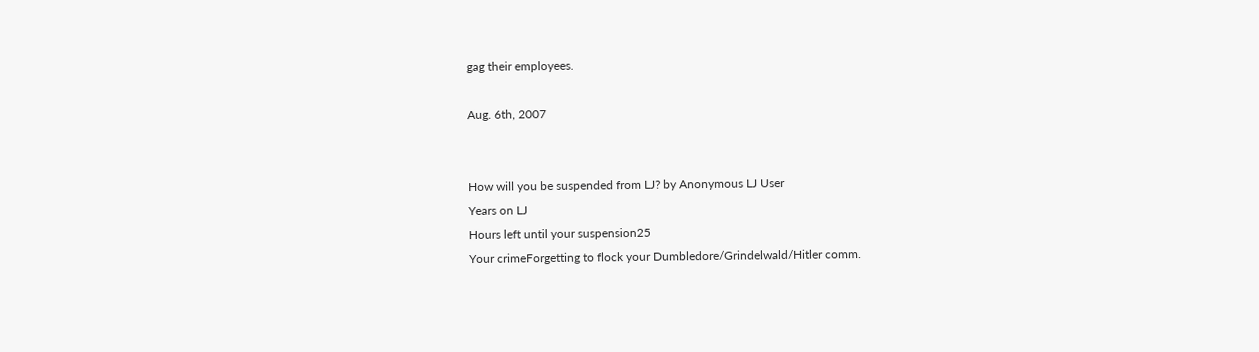gag their employees.

Aug. 6th, 2007


How will you be suspended from LJ? by Anonymous LJ User
Years on LJ
Hours left until your suspension25
Your crimeForgetting to flock your Dumbledore/Grindelwald/Hitler comm.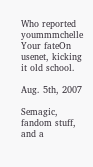Who reported yoummmchelle
Your fateOn usenet, kicking it old school.

Aug. 5th, 2007

Semagic, fandom stuff, and a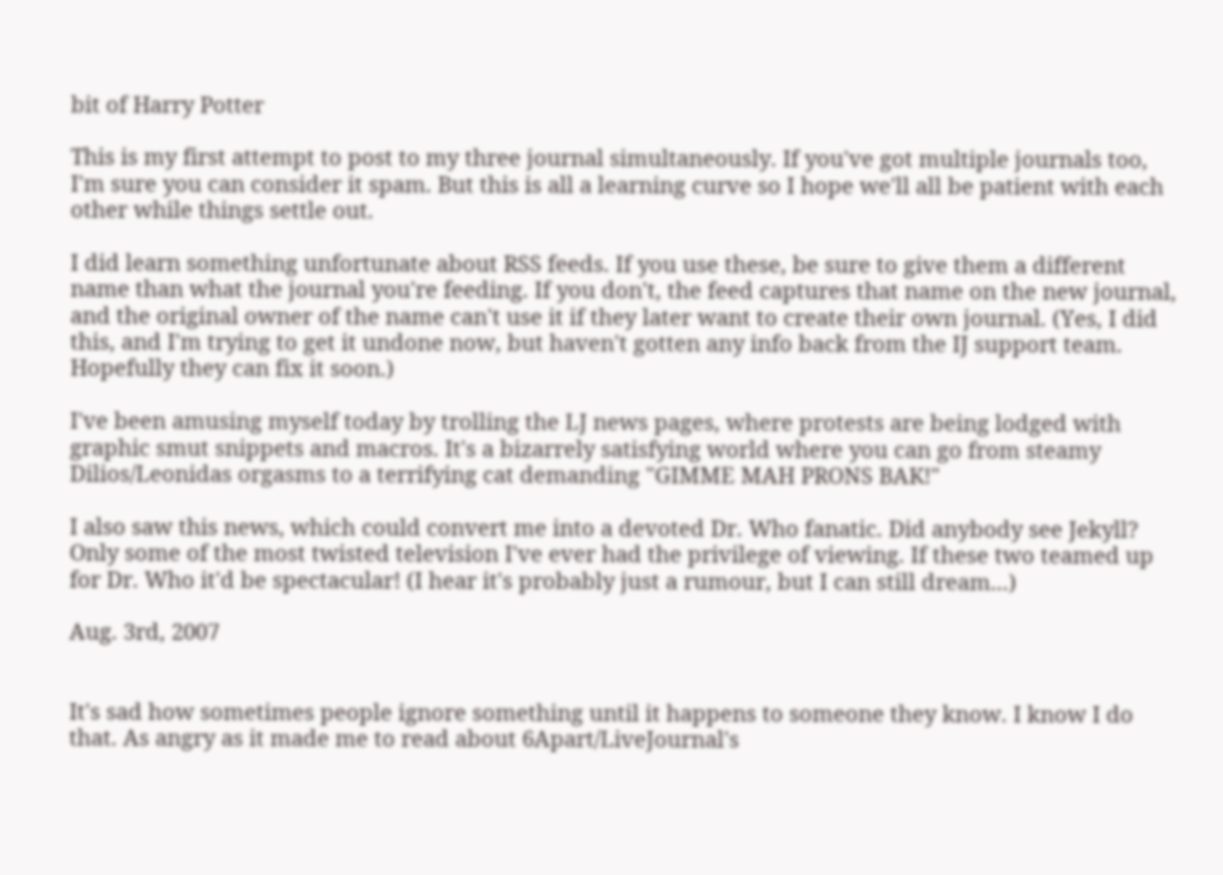bit of Harry Potter

This is my first attempt to post to my three journal simultaneously. If you've got multiple journals too, I'm sure you can consider it spam. But this is all a learning curve so I hope we'll all be patient with each other while things settle out.

I did learn something unfortunate about RSS feeds. If you use these, be sure to give them a different name than what the journal you're feeding. If you don't, the feed captures that name on the new journal, and the original owner of the name can't use it if they later want to create their own journal. (Yes, I did this, and I'm trying to get it undone now, but haven't gotten any info back from the IJ support team. Hopefully they can fix it soon.)

I've been amusing myself today by trolling the LJ news pages, where protests are being lodged with graphic smut snippets and macros. It's a bizarrely satisfying world where you can go from steamy Dilios/Leonidas orgasms to a terrifying cat demanding "GIMME MAH PRONS BAK!"

I also saw this news, which could convert me into a devoted Dr. Who fanatic. Did anybody see Jekyll? Only some of the most twisted television I've ever had the privilege of viewing. If these two teamed up for Dr. Who it'd be spectacular! (I hear it's probably just a rumour, but I can still dream...)

Aug. 3rd, 2007


It's sad how sometimes people ignore something until it happens to someone they know. I know I do that. As angry as it made me to read about 6Apart/LiveJournal's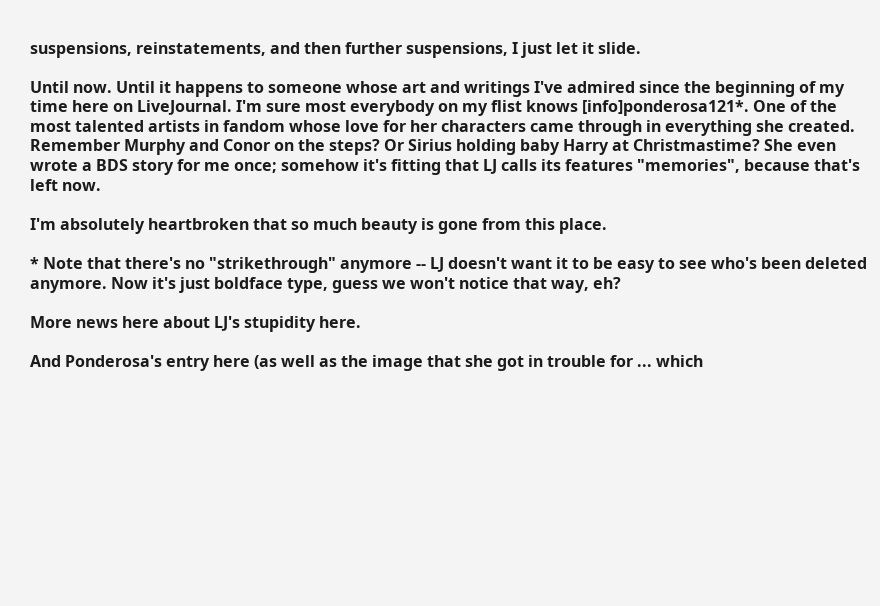suspensions, reinstatements, and then further suspensions, I just let it slide.

Until now. Until it happens to someone whose art and writings I've admired since the beginning of my time here on LiveJournal. I'm sure most everybody on my flist knows [info]ponderosa121*. One of the most talented artists in fandom whose love for her characters came through in everything she created. Remember Murphy and Conor on the steps? Or Sirius holding baby Harry at Christmastime? She even wrote a BDS story for me once; somehow it's fitting that LJ calls its features "memories", because that's left now.

I'm absolutely heartbroken that so much beauty is gone from this place.

* Note that there's no "strikethrough" anymore -- LJ doesn't want it to be easy to see who's been deleted anymore. Now it's just boldface type, guess we won't notice that way, eh?

More news here about LJ's stupidity here.

And Ponderosa's entry here (as well as the image that she got in trouble for ... which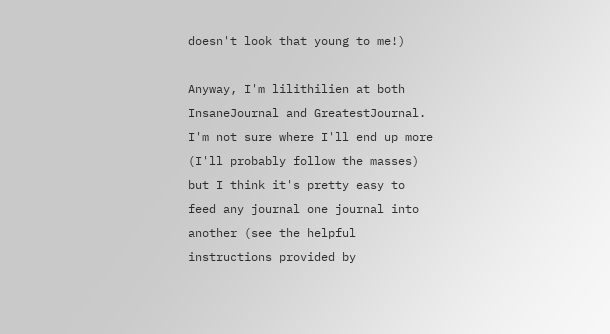doesn't look that young to me!)

Anyway, I'm lilithilien at both InsaneJournal and GreatestJournal. I'm not sure where I'll end up more (I'll probably follow the masses) but I think it's pretty easy to feed any journal one journal into another (see the helpful instructions provided by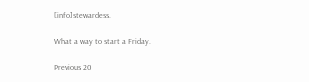[info]stewardess.

What a way to start a Friday.

Previous 20